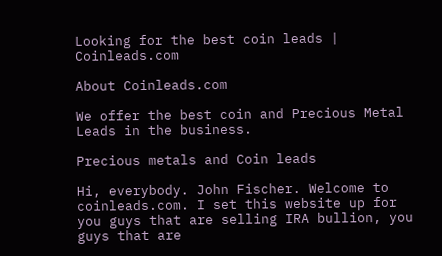Looking for the best coin leads | Coinleads.com

About Coinleads.com

We offer the best coin and Precious Metal Leads in the business.

Precious metals and Coin leads

Hi, everybody. John Fischer. Welcome to coinleads.com. I set this website up for you guys that are selling IRA bullion, you guys that are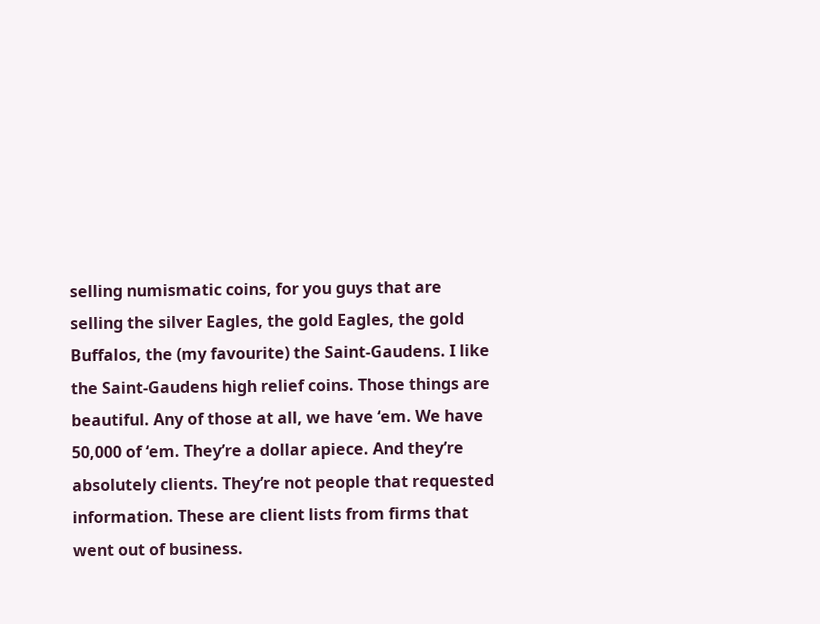selling numismatic coins, for you guys that are selling the silver Eagles, the gold Eagles, the gold Buffalos, the (my favourite) the Saint-Gaudens. I like the Saint-Gaudens high relief coins. Those things are beautiful. Any of those at all, we have ‘em. We have 50,000 of ‘em. They’re a dollar apiece. And they’re absolutely clients. They’re not people that requested information. These are client lists from firms that went out of business.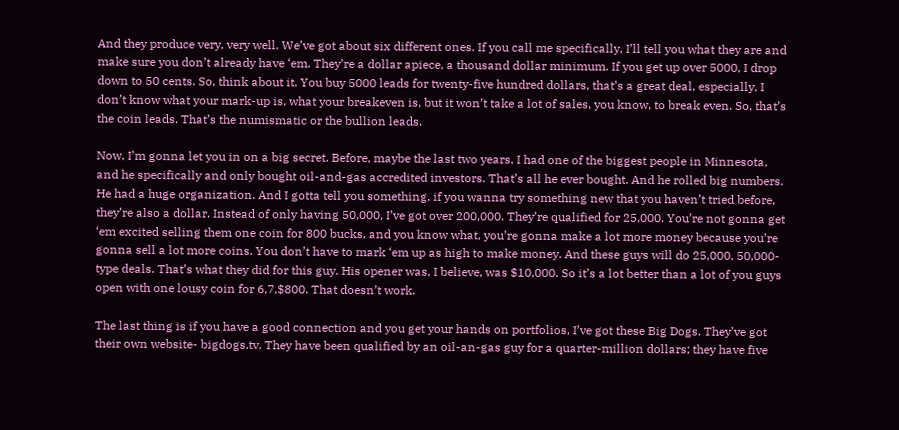And they produce very, very well. We’ve got about six different ones. If you call me specifically, I’ll tell you what they are and make sure you don’t already have ‘em. They’re a dollar apiece, a thousand dollar minimum. If you get up over 5000, I drop down to 50 cents. So, think about it. You buy 5000 leads for twenty-five hundred dollars, that’s a great deal, especially, I don’t know what your mark-up is, what your breakeven is, but it won’t take a lot of sales, you know, to break even. So, that’s the coin leads. That’s the numismatic or the bullion leads.

Now, I’m gonna let you in on a big secret. Before, maybe the last two years, I had one of the biggest people in Minnesota, and he specifically and only bought oil-and-gas accredited investors. That’s all he ever bought. And he rolled big numbers. He had a huge organization. And I gotta tell you something, if you wanna try something new that you haven’t tried before, they’re also a dollar. Instead of only having 50,000, I’ve got over 200,000. They’re qualified for 25,000. You’re not gonna get ‘em excited selling them one coin for 800 bucks, and you know what, you’re gonna make a lot more money because you’re gonna sell a lot more coins. You don’t have to mark ‘em up as high to make money. And these guys will do 25,000, 50,000-type deals. That’s what they did for this guy. His opener was, I believe, was $10,000. So it’s a lot better than a lot of you guys open with one lousy coin for 6,7,$800. That doesn’t work.

The last thing is if you have a good connection and you get your hands on portfolios, I’ve got these Big Dogs. They’ve got their own website- bigdogs.tv. They have been qualified by an oil-an-gas guy for a quarter-million dollars; they have five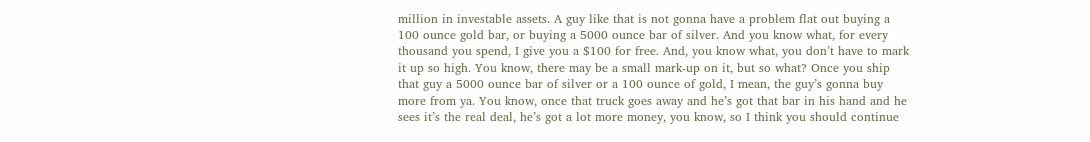million in investable assets. A guy like that is not gonna have a problem flat out buying a 100 ounce gold bar, or buying a 5000 ounce bar of silver. And you know what, for every thousand you spend, I give you a $100 for free. And, you know what, you don’t have to mark it up so high. You know, there may be a small mark-up on it, but so what? Once you ship that guy a 5000 ounce bar of silver or a 100 ounce of gold, I mean, the guy’s gonna buy more from ya. You know, once that truck goes away and he’s got that bar in his hand and he sees it’s the real deal, he’s got a lot more money, you know, so I think you should continue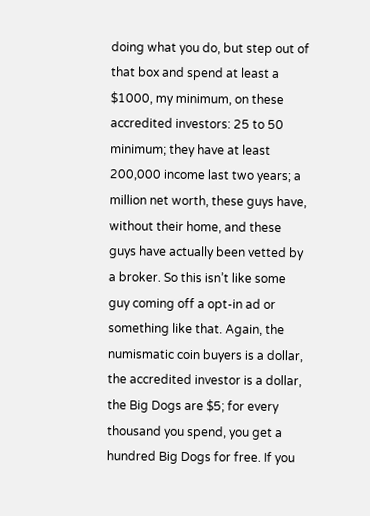doing what you do, but step out of that box and spend at least a $1000, my minimum, on these accredited investors: 25 to 50 minimum; they have at least 200,000 income last two years; a million net worth, these guys have, without their home, and these guys have actually been vetted by a broker. So this isn’t like some guy coming off a opt-in ad or something like that. Again, the numismatic coin buyers is a dollar, the accredited investor is a dollar, the Big Dogs are $5; for every thousand you spend, you get a hundred Big Dogs for free. If you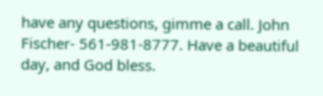have any questions, gimme a call. John Fischer- 561-981-8777. Have a beautiful day, and God bless.